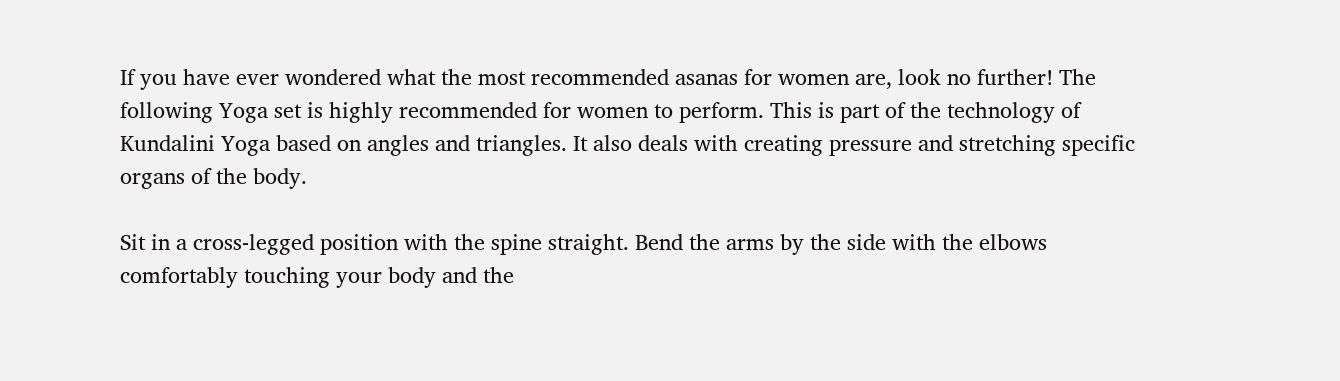If you have ever wondered what the most recommended asanas for women are, look no further! The following Yoga set is highly recommended for women to perform. This is part of the technology of Kundalini Yoga based on angles and triangles. It also deals with creating pressure and stretching specific organs of the body.

Sit in a cross-legged position with the spine straight. Bend the arms by the side with the elbows comfortably touching your body and the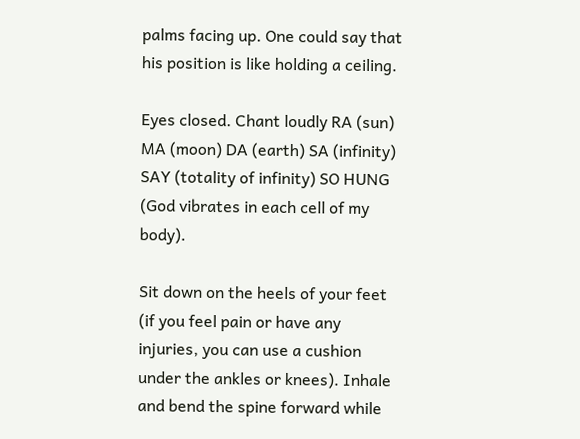palms facing up. One could say that his position is like holding a ceiling.

Eyes closed. Chant loudly RA (sun) MA (moon) DA (earth) SA (infinity) SAY (totality of infinity) SO HUNG (God vibrates in each cell of my body).

Sit down on the heels of your feet (if you feel pain or have any injuries, you can use a cushion under the ankles or knees). Inhale and bend the spine forward while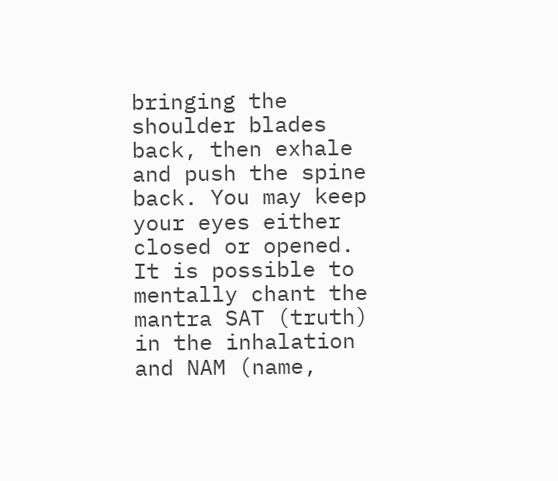bringing the shoulder blades back, then exhale and push the spine back. You may keep your eyes either closed or opened. It is possible to mentally chant the mantra SAT (truth) in the inhalation and NAM (name,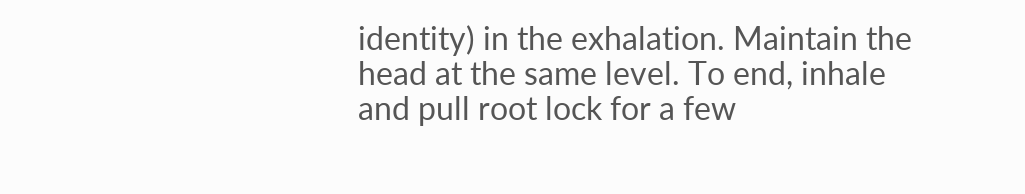identity) in the exhalation. Maintain the head at the same level. To end, inhale and pull root lock for a few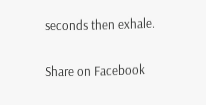seconds then exhale.

Share on Facebook